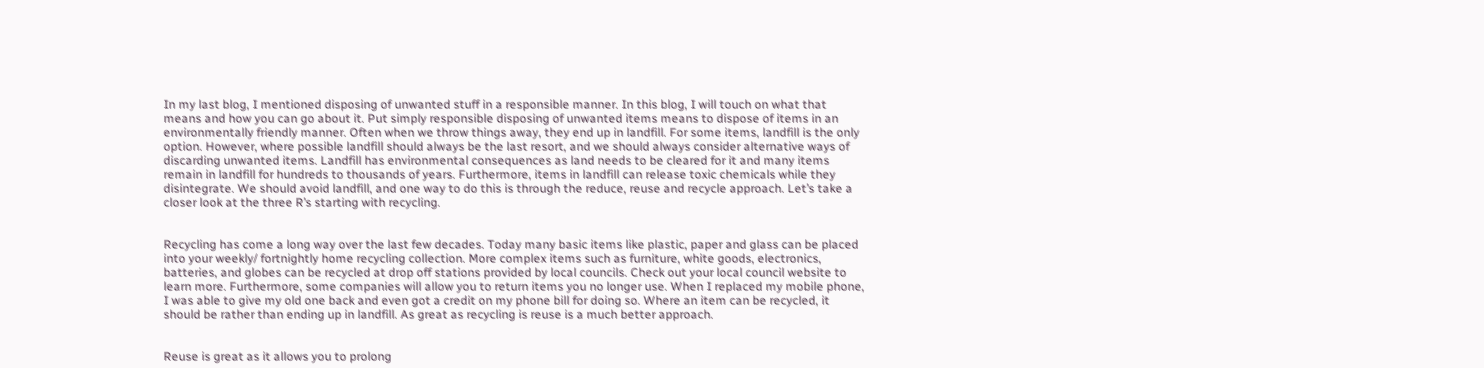In my last blog, I mentioned disposing of unwanted stuff in a responsible manner. In this blog, I will touch on what that means and how you can go about it. Put simply responsible disposing of unwanted items means to dispose of items in an environmentally friendly manner. Often when we throw things away, they end up in landfill. For some items, landfill is the only option. However, where possible landfill should always be the last resort, and we should always consider alternative ways of discarding unwanted items. Landfill has environmental consequences as land needs to be cleared for it and many items remain in landfill for hundreds to thousands of years. Furthermore, items in landfill can release toxic chemicals while they disintegrate. We should avoid landfill, and one way to do this is through the reduce, reuse and recycle approach. Let’s take a closer look at the three R’s starting with recycling.


Recycling has come a long way over the last few decades. Today many basic items like plastic, paper and glass can be placed into your weekly/ fortnightly home recycling collection. More complex items such as furniture, white goods, electronics, batteries, and globes can be recycled at drop off stations provided by local councils. Check out your local council website to learn more. Furthermore, some companies will allow you to return items you no longer use. When I replaced my mobile phone, I was able to give my old one back and even got a credit on my phone bill for doing so. Where an item can be recycled, it should be rather than ending up in landfill. As great as recycling is reuse is a much better approach.


Reuse is great as it allows you to prolong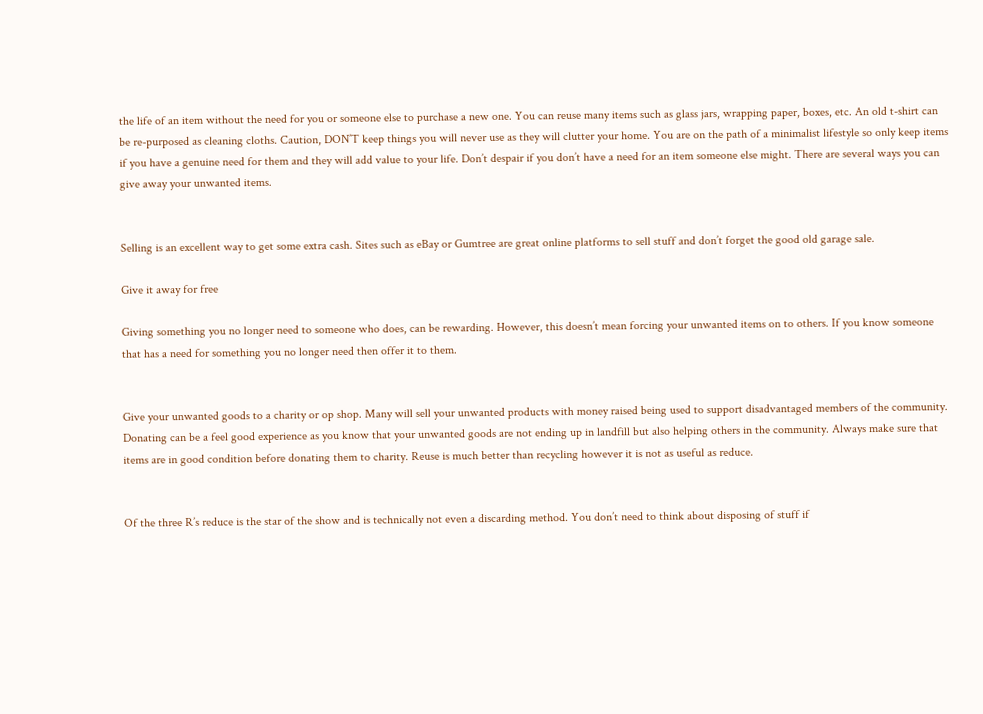the life of an item without the need for you or someone else to purchase a new one. You can reuse many items such as glass jars, wrapping paper, boxes, etc. An old t-shirt can be re-purposed as cleaning cloths. Caution, DON’T keep things you will never use as they will clutter your home. You are on the path of a minimalist lifestyle so only keep items if you have a genuine need for them and they will add value to your life. Don’t despair if you don’t have a need for an item someone else might. There are several ways you can give away your unwanted items.


Selling is an excellent way to get some extra cash. Sites such as eBay or Gumtree are great online platforms to sell stuff and don’t forget the good old garage sale.

Give it away for free

Giving something you no longer need to someone who does, can be rewarding. However, this doesn’t mean forcing your unwanted items on to others. If you know someone that has a need for something you no longer need then offer it to them.


Give your unwanted goods to a charity or op shop. Many will sell your unwanted products with money raised being used to support disadvantaged members of the community. Donating can be a feel good experience as you know that your unwanted goods are not ending up in landfill but also helping others in the community. Always make sure that items are in good condition before donating them to charity. Reuse is much better than recycling however it is not as useful as reduce.


Of the three R’s reduce is the star of the show and is technically not even a discarding method. You don’t need to think about disposing of stuff if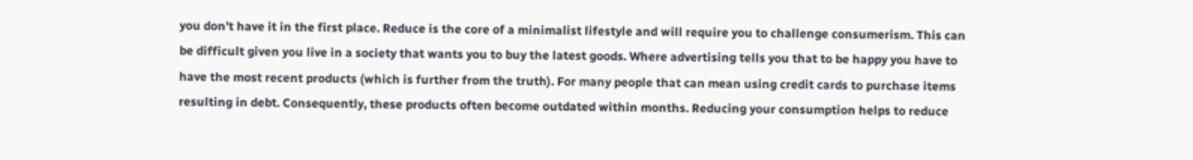you don’t have it in the first place. Reduce is the core of a minimalist lifestyle and will require you to challenge consumerism. This can be difficult given you live in a society that wants you to buy the latest goods. Where advertising tells you that to be happy you have to have the most recent products (which is further from the truth). For many people that can mean using credit cards to purchase items resulting in debt. Consequently, these products often become outdated within months. Reducing your consumption helps to reduce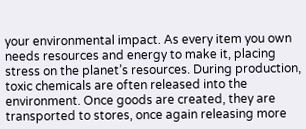your environmental impact. As every item you own needs resources and energy to make it, placing stress on the planet’s resources. During production, toxic chemicals are often released into the environment. Once goods are created, they are transported to stores, once again releasing more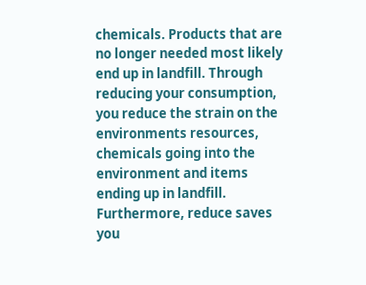chemicals. Products that are no longer needed most likely end up in landfill. Through reducing your consumption, you reduce the strain on the environments resources, chemicals going into the environment and items ending up in landfill. Furthermore, reduce saves you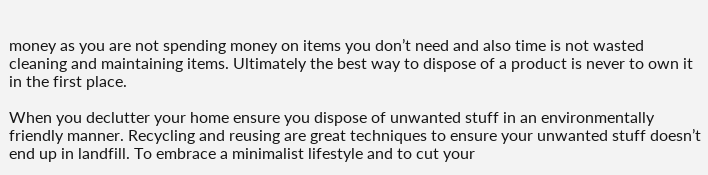money as you are not spending money on items you don’t need and also time is not wasted cleaning and maintaining items. Ultimately the best way to dispose of a product is never to own it in the first place.

When you declutter your home ensure you dispose of unwanted stuff in an environmentally friendly manner. Recycling and reusing are great techniques to ensure your unwanted stuff doesn’t end up in landfill. To embrace a minimalist lifestyle and to cut your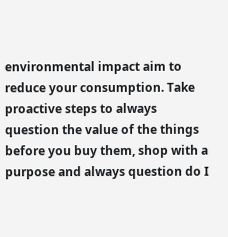environmental impact aim to reduce your consumption. Take proactive steps to always question the value of the things before you buy them, shop with a purpose and always question do I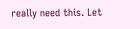really need this. Let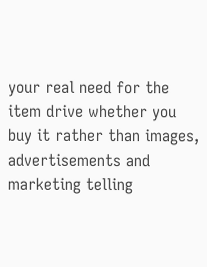your real need for the item drive whether you buy it rather than images, advertisements and marketing telling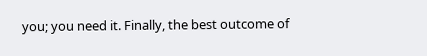you; you need it. Finally, the best outcome of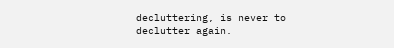decluttering, is never to declutter again.